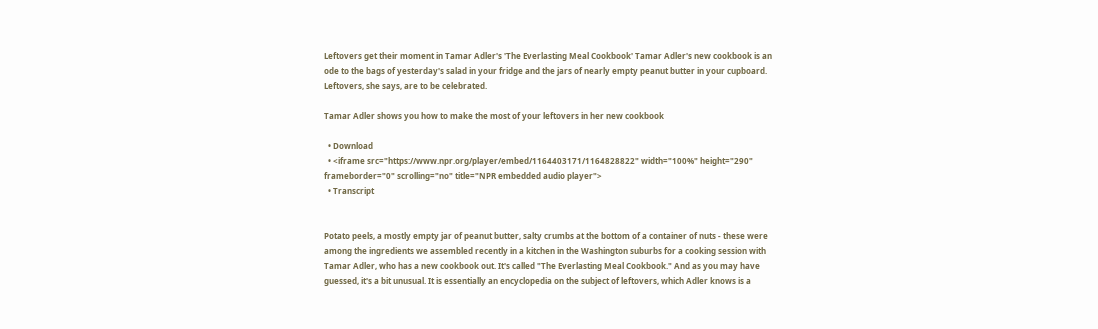Leftovers get their moment in Tamar Adler's 'The Everlasting Meal Cookbook' Tamar Adler's new cookbook is an ode to the bags of yesterday's salad in your fridge and the jars of nearly empty peanut butter in your cupboard. Leftovers, she says, are to be celebrated.

Tamar Adler shows you how to make the most of your leftovers in her new cookbook

  • Download
  • <iframe src="https://www.npr.org/player/embed/1164403171/1164828822" width="100%" height="290" frameborder="0" scrolling="no" title="NPR embedded audio player">
  • Transcript


Potato peels, a mostly empty jar of peanut butter, salty crumbs at the bottom of a container of nuts - these were among the ingredients we assembled recently in a kitchen in the Washington suburbs for a cooking session with Tamar Adler, who has a new cookbook out. It's called "The Everlasting Meal Cookbook." And as you may have guessed, it's a bit unusual. It is essentially an encyclopedia on the subject of leftovers, which Adler knows is a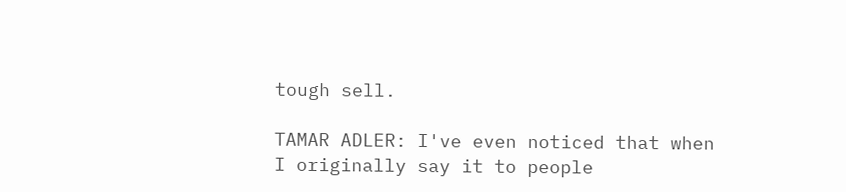tough sell.

TAMAR ADLER: I've even noticed that when I originally say it to people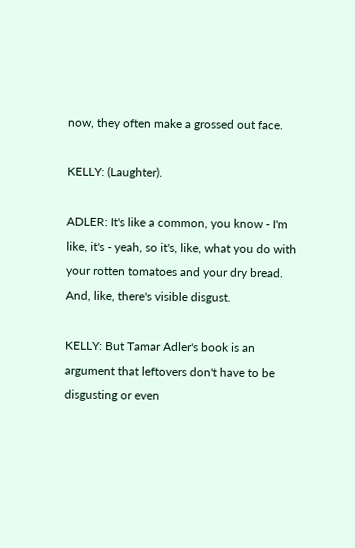now, they often make a grossed out face.

KELLY: (Laughter).

ADLER: It's like a common, you know - I'm like, it's - yeah, so it's, like, what you do with your rotten tomatoes and your dry bread. And, like, there's visible disgust.

KELLY: But Tamar Adler's book is an argument that leftovers don't have to be disgusting or even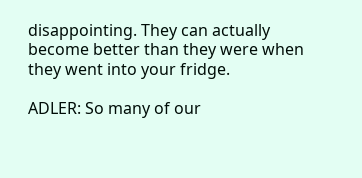disappointing. They can actually become better than they were when they went into your fridge.

ADLER: So many of our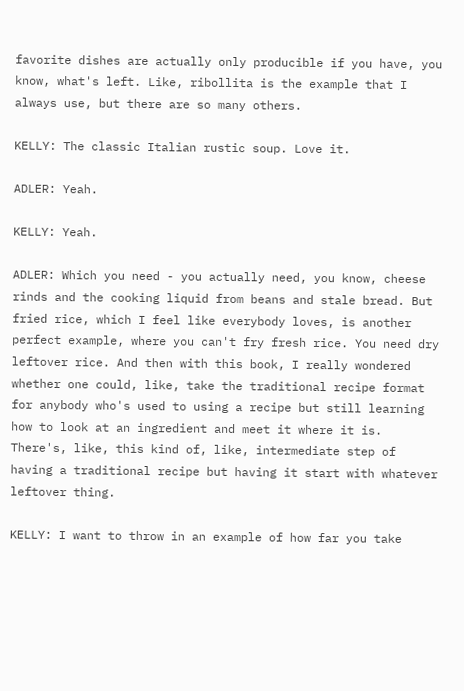favorite dishes are actually only producible if you have, you know, what's left. Like, ribollita is the example that I always use, but there are so many others.

KELLY: The classic Italian rustic soup. Love it.

ADLER: Yeah.

KELLY: Yeah.

ADLER: Which you need - you actually need, you know, cheese rinds and the cooking liquid from beans and stale bread. But fried rice, which I feel like everybody loves, is another perfect example, where you can't fry fresh rice. You need dry leftover rice. And then with this book, I really wondered whether one could, like, take the traditional recipe format for anybody who's used to using a recipe but still learning how to look at an ingredient and meet it where it is. There's, like, this kind of, like, intermediate step of having a traditional recipe but having it start with whatever leftover thing.

KELLY: I want to throw in an example of how far you take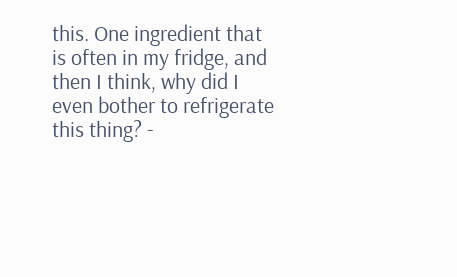this. One ingredient that is often in my fridge, and then I think, why did I even bother to refrigerate this thing? -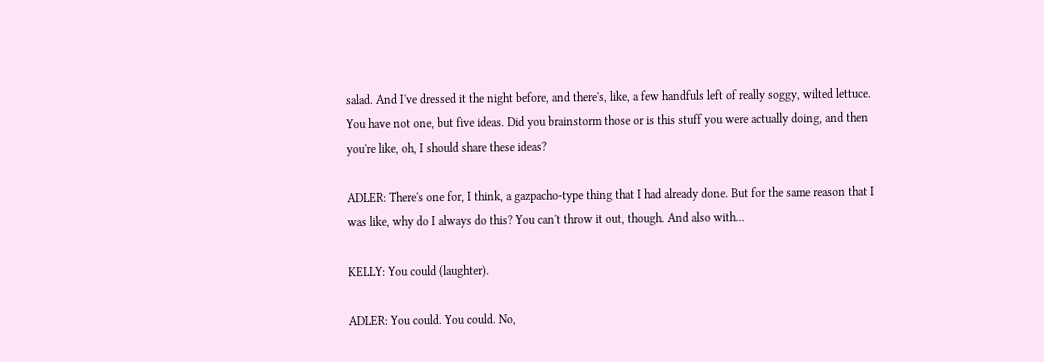salad. And I've dressed it the night before, and there's, like, a few handfuls left of really soggy, wilted lettuce. You have not one, but five ideas. Did you brainstorm those or is this stuff you were actually doing, and then you're like, oh, I should share these ideas?

ADLER: There's one for, I think, a gazpacho-type thing that I had already done. But for the same reason that I was like, why do I always do this? You can't throw it out, though. And also with...

KELLY: You could (laughter).

ADLER: You could. You could. No,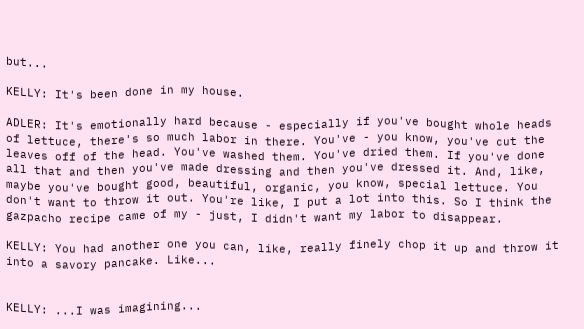but...

KELLY: It's been done in my house.

ADLER: It's emotionally hard because - especially if you've bought whole heads of lettuce, there's so much labor in there. You've - you know, you've cut the leaves off of the head. You've washed them. You've dried them. If you've done all that and then you've made dressing and then you've dressed it. And, like, maybe you've bought good, beautiful, organic, you know, special lettuce. You don't want to throw it out. You're like, I put a lot into this. So I think the gazpacho recipe came of my - just, I didn't want my labor to disappear.

KELLY: You had another one you can, like, really finely chop it up and throw it into a savory pancake. Like...


KELLY: ...I was imagining...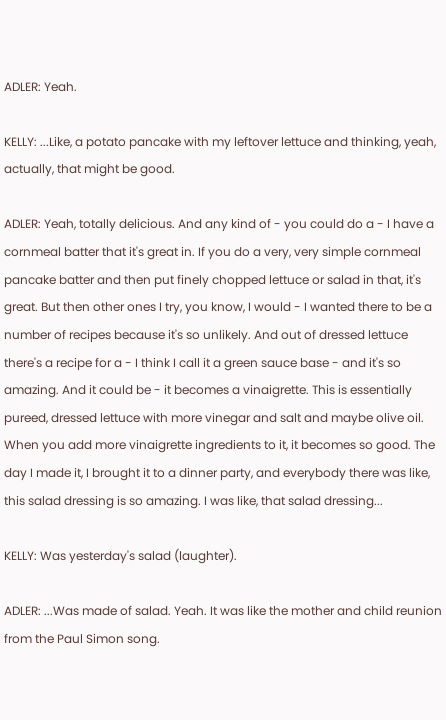ADLER: Yeah.

KELLY: ...Like, a potato pancake with my leftover lettuce and thinking, yeah, actually, that might be good.

ADLER: Yeah, totally delicious. And any kind of - you could do a - I have a cornmeal batter that it's great in. If you do a very, very simple cornmeal pancake batter and then put finely chopped lettuce or salad in that, it's great. But then other ones I try, you know, I would - I wanted there to be a number of recipes because it's so unlikely. And out of dressed lettuce there's a recipe for a - I think I call it a green sauce base - and it's so amazing. And it could be - it becomes a vinaigrette. This is essentially pureed, dressed lettuce with more vinegar and salt and maybe olive oil. When you add more vinaigrette ingredients to it, it becomes so good. The day I made it, I brought it to a dinner party, and everybody there was like, this salad dressing is so amazing. I was like, that salad dressing...

KELLY: Was yesterday's salad (laughter).

ADLER: ...Was made of salad. Yeah. It was like the mother and child reunion from the Paul Simon song.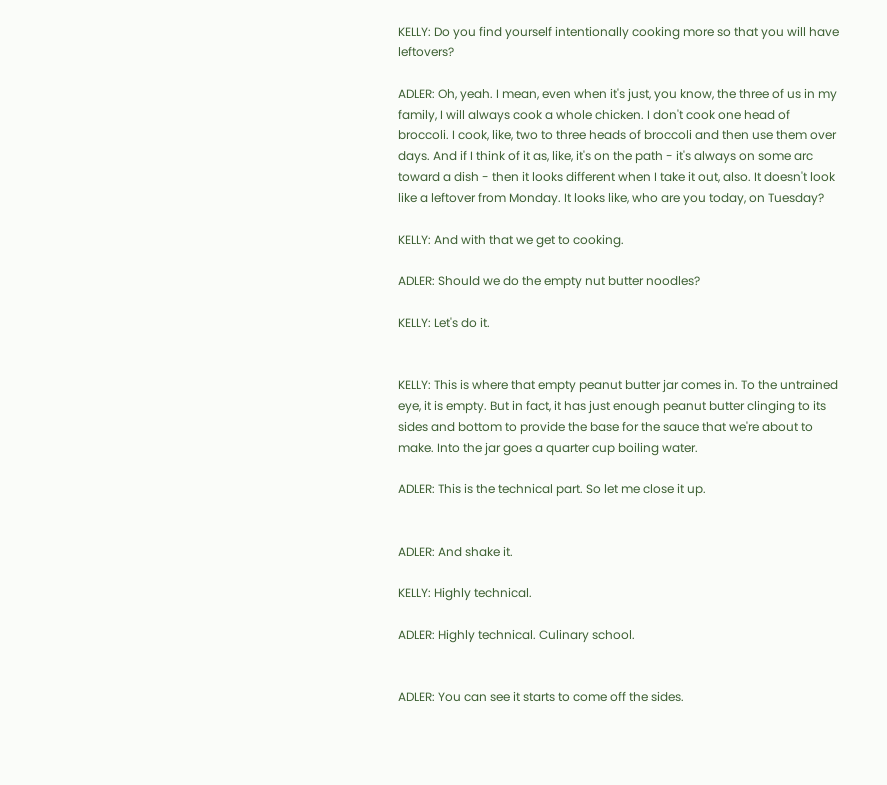KELLY: Do you find yourself intentionally cooking more so that you will have leftovers?

ADLER: Oh, yeah. I mean, even when it's just, you know, the three of us in my family, I will always cook a whole chicken. I don't cook one head of broccoli. I cook, like, two to three heads of broccoli and then use them over days. And if I think of it as, like, it's on the path - it's always on some arc toward a dish - then it looks different when I take it out, also. It doesn't look like a leftover from Monday. It looks like, who are you today, on Tuesday?

KELLY: And with that we get to cooking.

ADLER: Should we do the empty nut butter noodles?

KELLY: Let's do it.


KELLY: This is where that empty peanut butter jar comes in. To the untrained eye, it is empty. But in fact, it has just enough peanut butter clinging to its sides and bottom to provide the base for the sauce that we're about to make. Into the jar goes a quarter cup boiling water.

ADLER: This is the technical part. So let me close it up.


ADLER: And shake it.

KELLY: Highly technical.

ADLER: Highly technical. Culinary school.


ADLER: You can see it starts to come off the sides.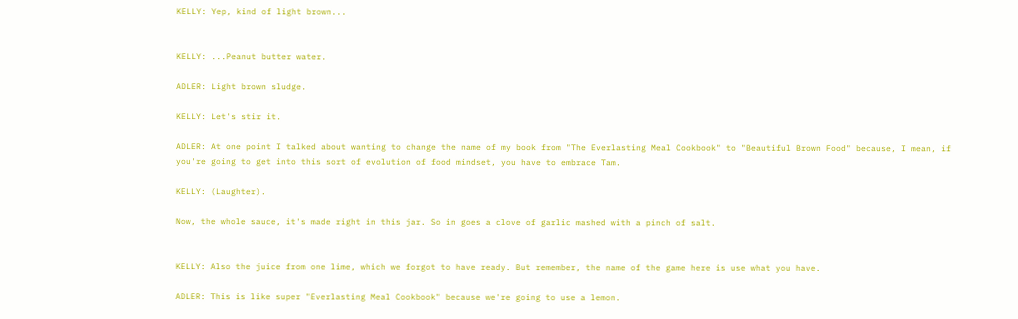KELLY: Yep, kind of light brown...


KELLY: ...Peanut butter water.

ADLER: Light brown sludge.

KELLY: Let's stir it.

ADLER: At one point I talked about wanting to change the name of my book from "The Everlasting Meal Cookbook" to "Beautiful Brown Food" because, I mean, if you're going to get into this sort of evolution of food mindset, you have to embrace Tam.

KELLY: (Laughter).

Now, the whole sauce, it's made right in this jar. So in goes a clove of garlic mashed with a pinch of salt.


KELLY: Also the juice from one lime, which we forgot to have ready. But remember, the name of the game here is use what you have.

ADLER: This is like super "Everlasting Meal Cookbook" because we're going to use a lemon.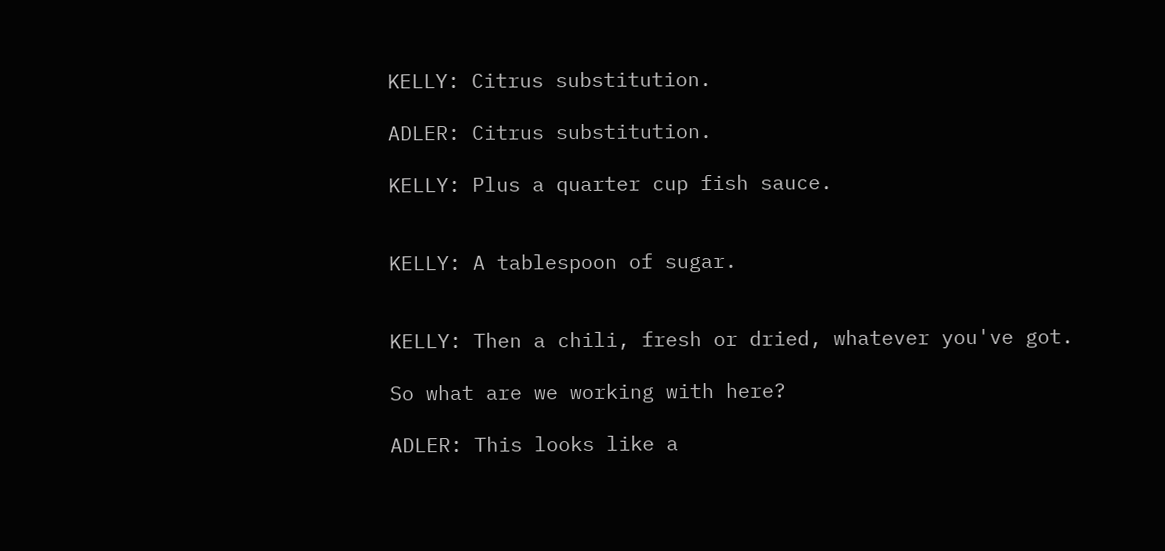KELLY: Citrus substitution.

ADLER: Citrus substitution.

KELLY: Plus a quarter cup fish sauce.


KELLY: A tablespoon of sugar.


KELLY: Then a chili, fresh or dried, whatever you've got.

So what are we working with here?

ADLER: This looks like a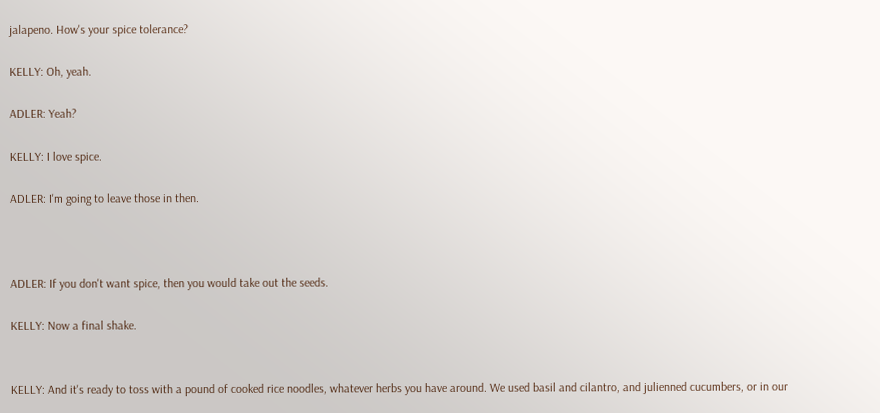jalapeno. How's your spice tolerance?

KELLY: Oh, yeah.

ADLER: Yeah?

KELLY: I love spice.

ADLER: I'm going to leave those in then.



ADLER: If you don't want spice, then you would take out the seeds.

KELLY: Now a final shake.


KELLY: And it's ready to toss with a pound of cooked rice noodles, whatever herbs you have around. We used basil and cilantro, and julienned cucumbers, or in our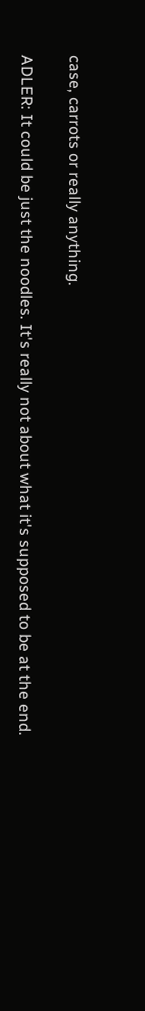case, carrots or really anything.

ADLER: It could be just the noodles. It's really not about what it's supposed to be at the end.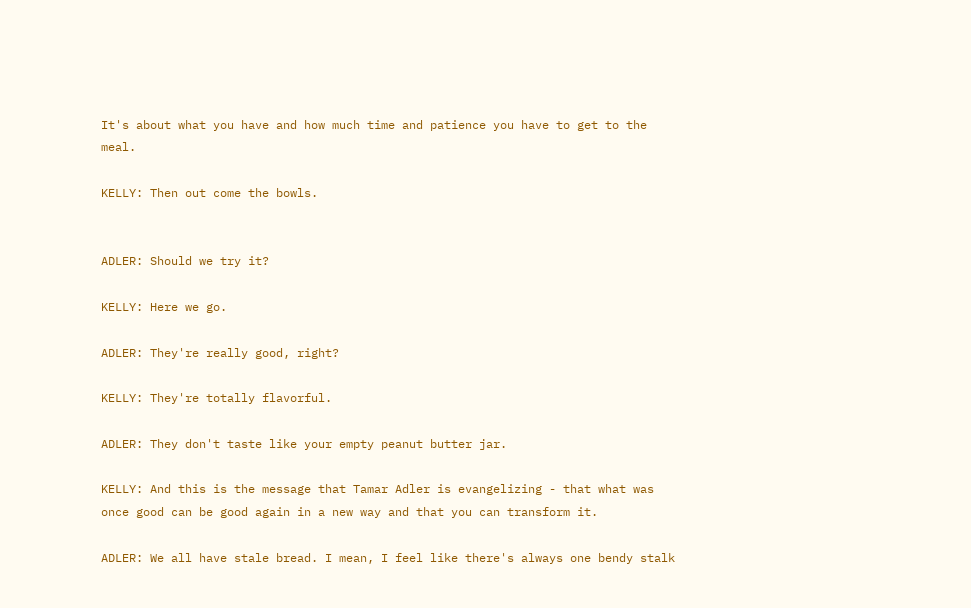It's about what you have and how much time and patience you have to get to the meal.

KELLY: Then out come the bowls.


ADLER: Should we try it?

KELLY: Here we go.

ADLER: They're really good, right?

KELLY: They're totally flavorful.

ADLER: They don't taste like your empty peanut butter jar.

KELLY: And this is the message that Tamar Adler is evangelizing - that what was once good can be good again in a new way and that you can transform it.

ADLER: We all have stale bread. I mean, I feel like there's always one bendy stalk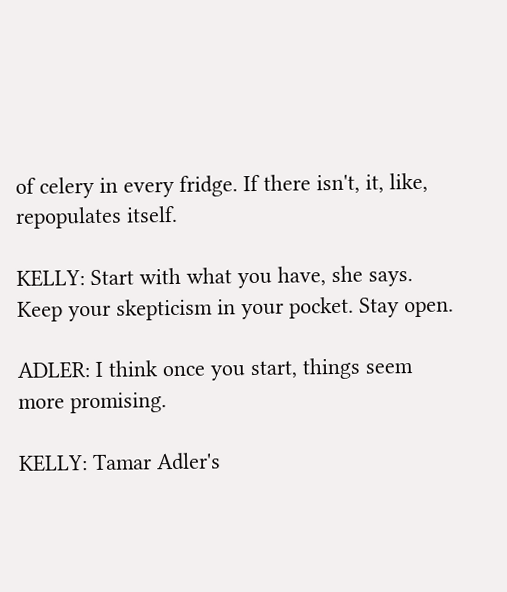of celery in every fridge. If there isn't, it, like, repopulates itself.

KELLY: Start with what you have, she says. Keep your skepticism in your pocket. Stay open.

ADLER: I think once you start, things seem more promising.

KELLY: Tamar Adler's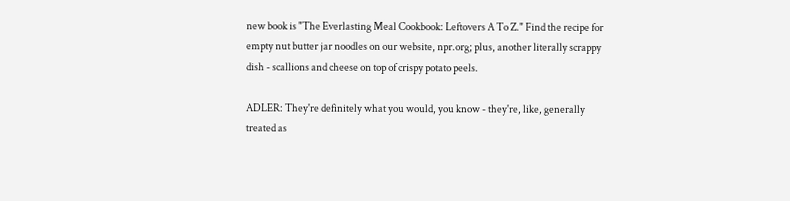new book is "The Everlasting Meal Cookbook: Leftovers A To Z." Find the recipe for empty nut butter jar noodles on our website, npr.org; plus, another literally scrappy dish - scallions and cheese on top of crispy potato peels.

ADLER: They're definitely what you would, you know - they're, like, generally treated as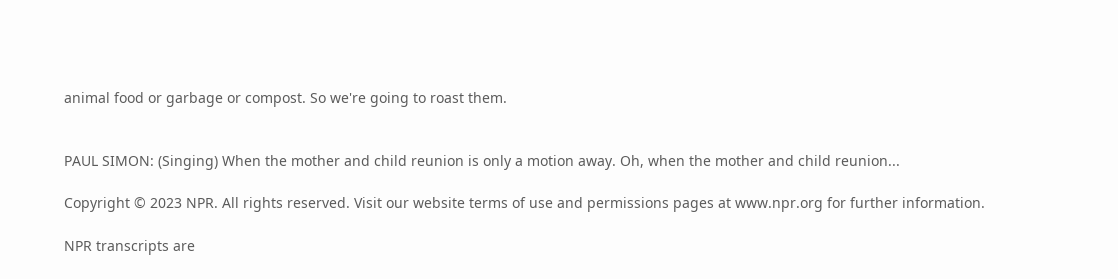animal food or garbage or compost. So we're going to roast them.


PAUL SIMON: (Singing) When the mother and child reunion is only a motion away. Oh, when the mother and child reunion...

Copyright © 2023 NPR. All rights reserved. Visit our website terms of use and permissions pages at www.npr.org for further information.

NPR transcripts are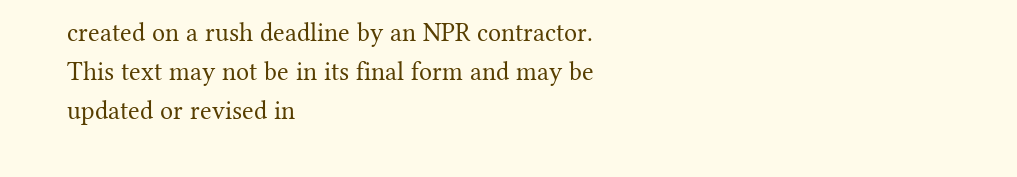created on a rush deadline by an NPR contractor. This text may not be in its final form and may be updated or revised in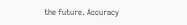the future. Accuracy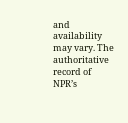and availability may vary. The authoritative record of NPR’s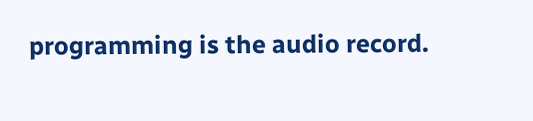programming is the audio record.